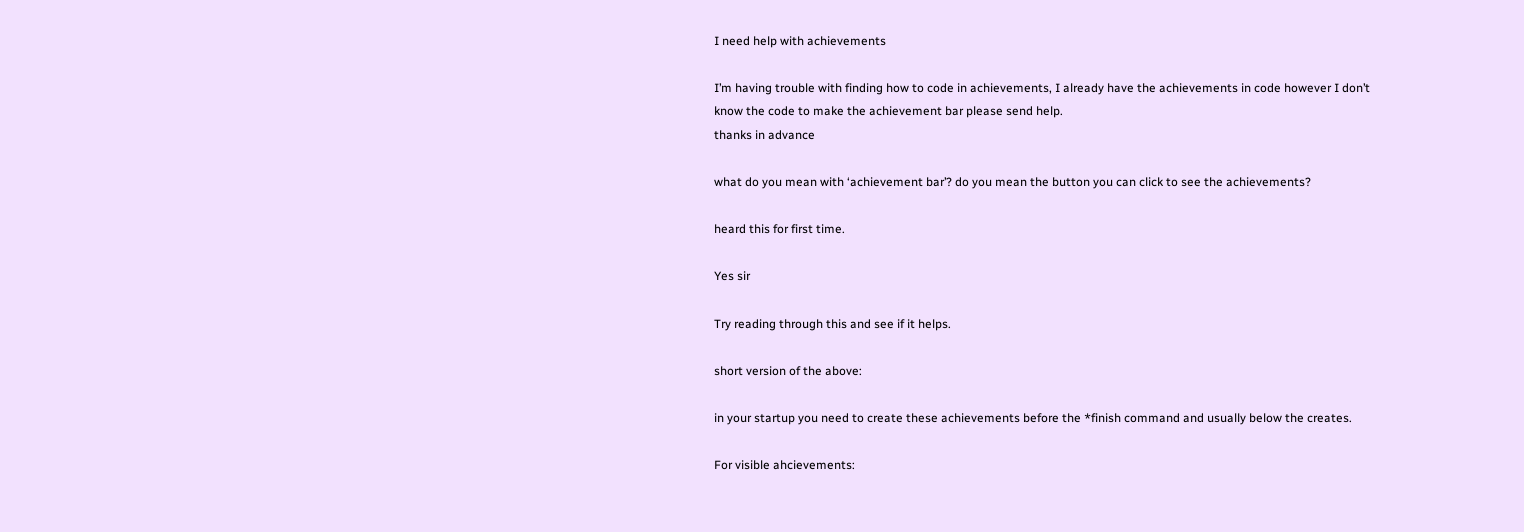I need help with achievements

I’m having trouble with finding how to code in achievements, I already have the achievements in code however I don’t know the code to make the achievement bar please send help.
thanks in advance

what do you mean with ‘achievement bar’? do you mean the button you can click to see the achievements?

heard this for first time.

Yes sir

Try reading through this and see if it helps.

short version of the above:

in your startup you need to create these achievements before the *finish command and usually below the creates.

For visible ahcievements: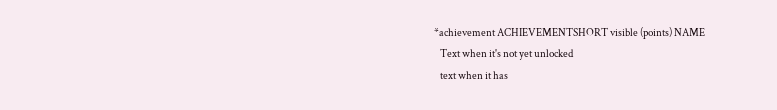*achievement ACHIEVEMENTSHORT visible (points) NAME
   Text when it's not yet unlocked
   text when it has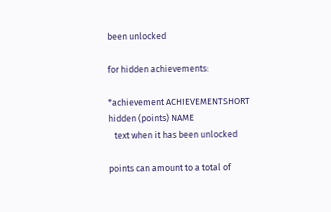been unlocked

for hidden achievements:

*achievement ACHIEVEMENTSHORT hidden (points) NAME
   text when it has been unlocked

points can amount to a total of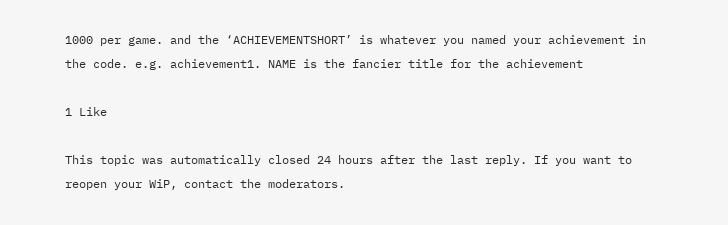1000 per game. and the ‘ACHIEVEMENTSHORT’ is whatever you named your achievement in the code. e.g. achievement1. NAME is the fancier title for the achievement

1 Like

This topic was automatically closed 24 hours after the last reply. If you want to reopen your WiP, contact the moderators.